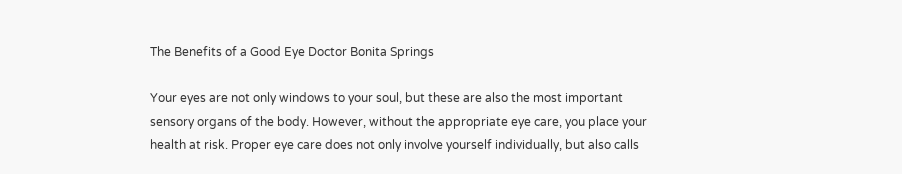The Benefits of a Good Eye Doctor Bonita Springs

Your eyes are not only windows to your soul, but these are also the most important sensory organs of the body. However, without the appropriate eye care, you place your health at risk. Proper eye care does not only involve yourself individually, but also calls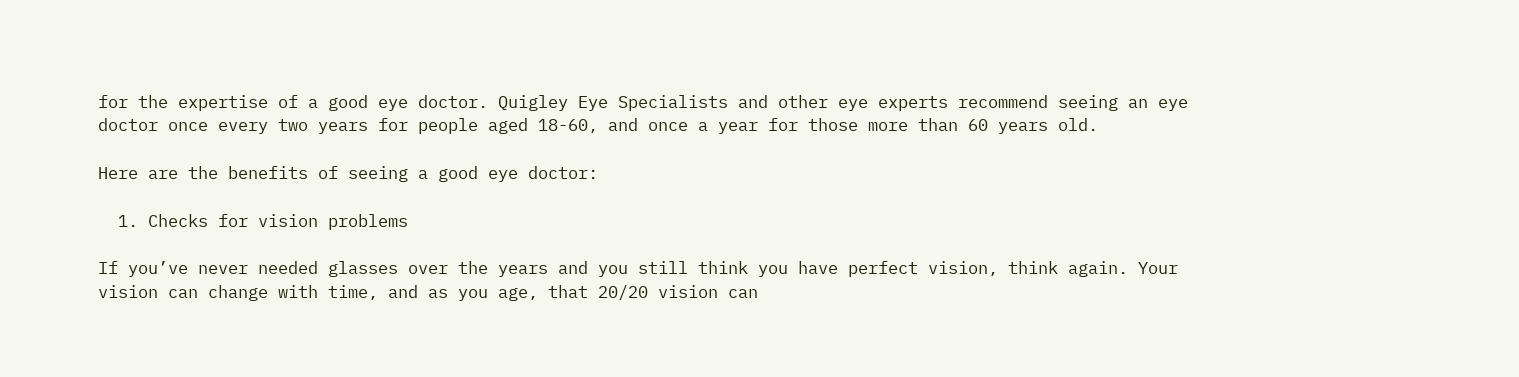for the expertise of a good eye doctor. Quigley Eye Specialists and other eye experts recommend seeing an eye doctor once every two years for people aged 18-60, and once a year for those more than 60 years old.

Here are the benefits of seeing a good eye doctor:

  1. Checks for vision problems

If you’ve never needed glasses over the years and you still think you have perfect vision, think again. Your vision can change with time, and as you age, that 20/20 vision can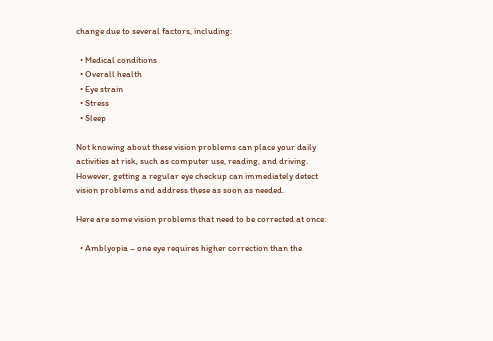change due to several factors, including:

  • Medical conditions
  • Overall health
  • Eye strain
  • Stress
  • Sleep

Not knowing about these vision problems can place your daily activities at risk, such as computer use, reading, and driving. However, getting a regular eye checkup can immediately detect vision problems and address these as soon as needed.

Here are some vision problems that need to be corrected at once:

  • Amblyopia – one eye requires higher correction than the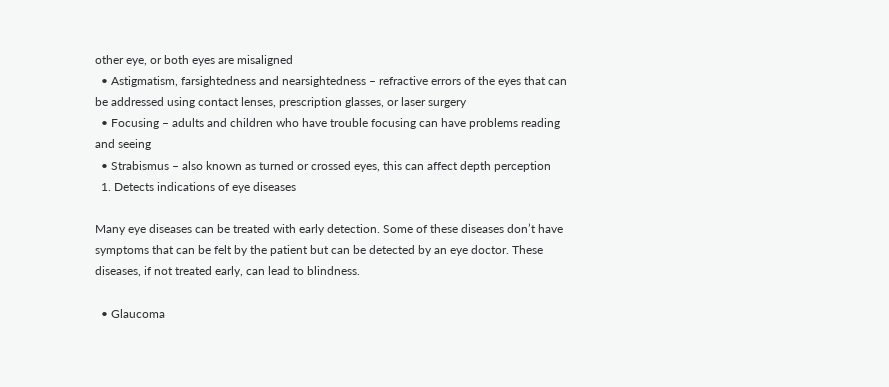other eye, or both eyes are misaligned
  • Astigmatism, farsightedness and nearsightedness – refractive errors of the eyes that can be addressed using contact lenses, prescription glasses, or laser surgery
  • Focusing – adults and children who have trouble focusing can have problems reading and seeing
  • Strabismus – also known as turned or crossed eyes, this can affect depth perception
  1. Detects indications of eye diseases

Many eye diseases can be treated with early detection. Some of these diseases don’t have symptoms that can be felt by the patient but can be detected by an eye doctor. These diseases, if not treated early, can lead to blindness.

  • Glaucoma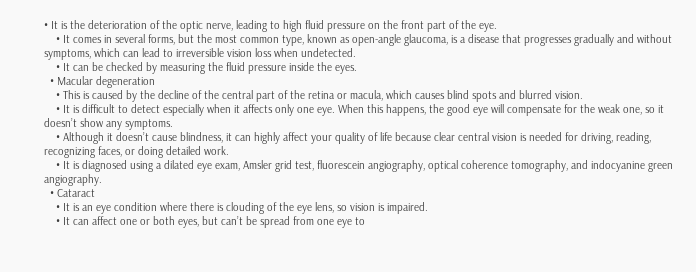• It is the deterioration of the optic nerve, leading to high fluid pressure on the front part of the eye.
    • It comes in several forms, but the most common type, known as open-angle glaucoma, is a disease that progresses gradually and without symptoms, which can lead to irreversible vision loss when undetected.
    • It can be checked by measuring the fluid pressure inside the eyes.
  • Macular degeneration
    • This is caused by the decline of the central part of the retina or macula, which causes blind spots and blurred vision.
    • It is difficult to detect especially when it affects only one eye. When this happens, the good eye will compensate for the weak one, so it doesn’t show any symptoms.
    • Although it doesn’t cause blindness, it can highly affect your quality of life because clear central vision is needed for driving, reading, recognizing faces, or doing detailed work.
    • It is diagnosed using a dilated eye exam, Amsler grid test, fluorescein angiography, optical coherence tomography, and indocyanine green angiography.
  • Cataract
    • It is an eye condition where there is clouding of the eye lens, so vision is impaired.
    • It can affect one or both eyes, but can’t be spread from one eye to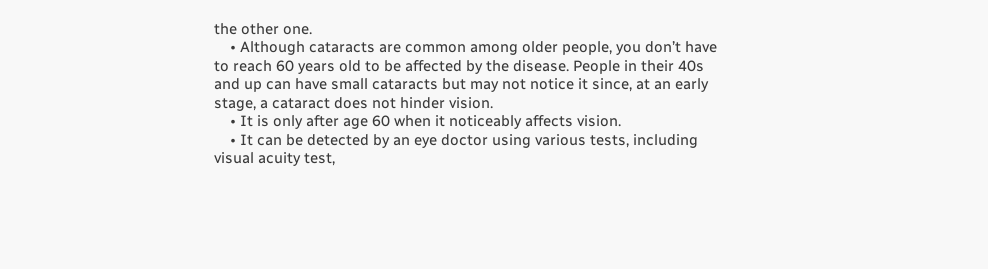the other one.
    • Although cataracts are common among older people, you don’t have to reach 60 years old to be affected by the disease. People in their 40s and up can have small cataracts but may not notice it since, at an early stage, a cataract does not hinder vision.
    • It is only after age 60 when it noticeably affects vision.
    • It can be detected by an eye doctor using various tests, including visual acuity test,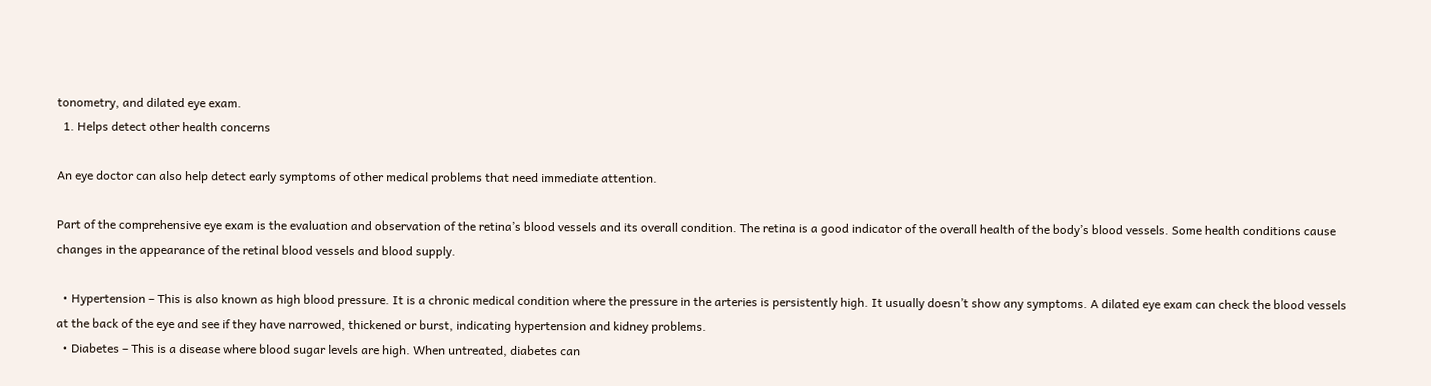tonometry, and dilated eye exam.
  1. Helps detect other health concerns

An eye doctor can also help detect early symptoms of other medical problems that need immediate attention.

Part of the comprehensive eye exam is the evaluation and observation of the retina’s blood vessels and its overall condition. The retina is a good indicator of the overall health of the body’s blood vessels. Some health conditions cause changes in the appearance of the retinal blood vessels and blood supply.

  • Hypertension – This is also known as high blood pressure. It is a chronic medical condition where the pressure in the arteries is persistently high. It usually doesn’t show any symptoms. A dilated eye exam can check the blood vessels at the back of the eye and see if they have narrowed, thickened or burst, indicating hypertension and kidney problems.
  • Diabetes – This is a disease where blood sugar levels are high. When untreated, diabetes can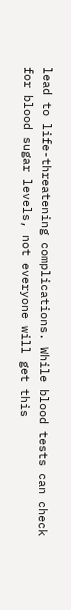lead to life-threatening complications. While blood tests can check for blood sugar levels, not everyone will get this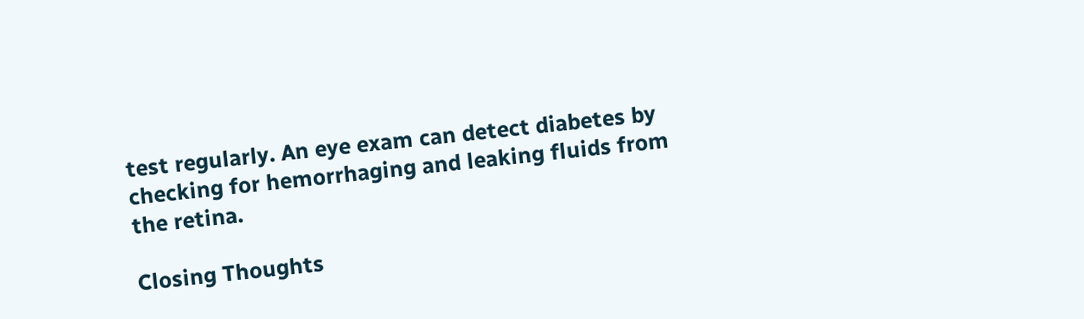test regularly. An eye exam can detect diabetes by checking for hemorrhaging and leaking fluids from the retina.

Closing Thoughts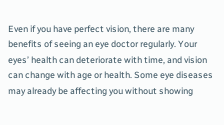Even if you have perfect vision, there are many benefits of seeing an eye doctor regularly. Your eyes’ health can deteriorate with time, and vision can change with age or health. Some eye diseases may already be affecting you without showing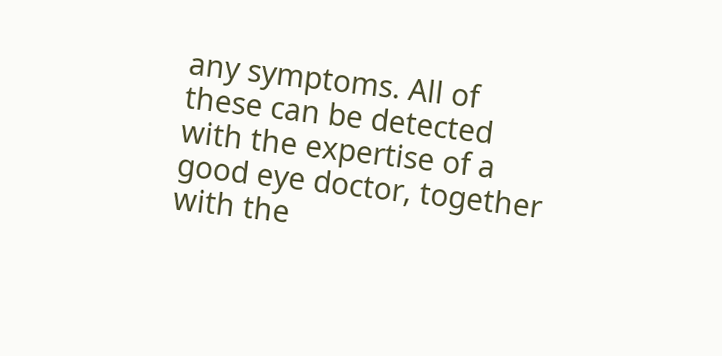any symptoms. All of these can be detected with the expertise of a good eye doctor, together with the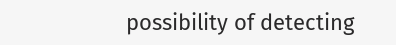possibility of detecting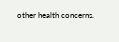other health concerns.